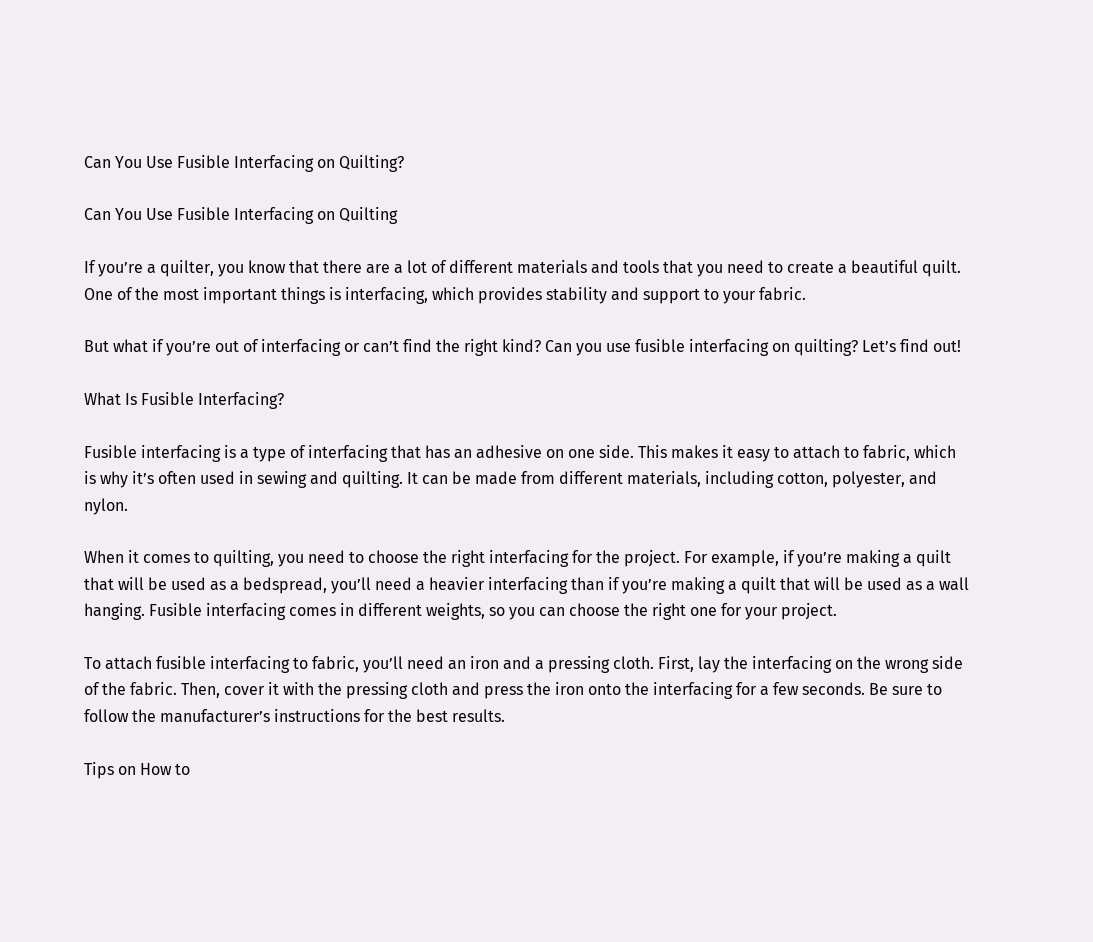Can You Use Fusible Interfacing on Quilting?

Can You Use Fusible Interfacing on Quilting

If you’re a quilter, you know that there are a lot of different materials and tools that you need to create a beautiful quilt. One of the most important things is interfacing, which provides stability and support to your fabric.

But what if you’re out of interfacing or can’t find the right kind? Can you use fusible interfacing on quilting? Let’s find out!

What Is Fusible Interfacing?

Fusible interfacing is a type of interfacing that has an adhesive on one side. This makes it easy to attach to fabric, which is why it’s often used in sewing and quilting. It can be made from different materials, including cotton, polyester, and nylon.

When it comes to quilting, you need to choose the right interfacing for the project. For example, if you’re making a quilt that will be used as a bedspread, you’ll need a heavier interfacing than if you’re making a quilt that will be used as a wall hanging. Fusible interfacing comes in different weights, so you can choose the right one for your project.

To attach fusible interfacing to fabric, you’ll need an iron and a pressing cloth. First, lay the interfacing on the wrong side of the fabric. Then, cover it with the pressing cloth and press the iron onto the interfacing for a few seconds. Be sure to follow the manufacturer’s instructions for the best results.

Tips on How to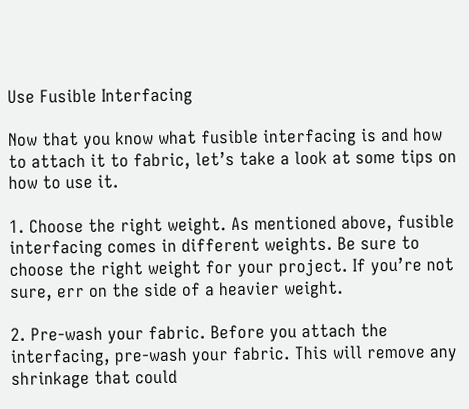Use Fusible Interfacing

Now that you know what fusible interfacing is and how to attach it to fabric, let’s take a look at some tips on how to use it.

1. Choose the right weight. As mentioned above, fusible interfacing comes in different weights. Be sure to choose the right weight for your project. If you’re not sure, err on the side of a heavier weight.

2. Pre-wash your fabric. Before you attach the interfacing, pre-wash your fabric. This will remove any shrinkage that could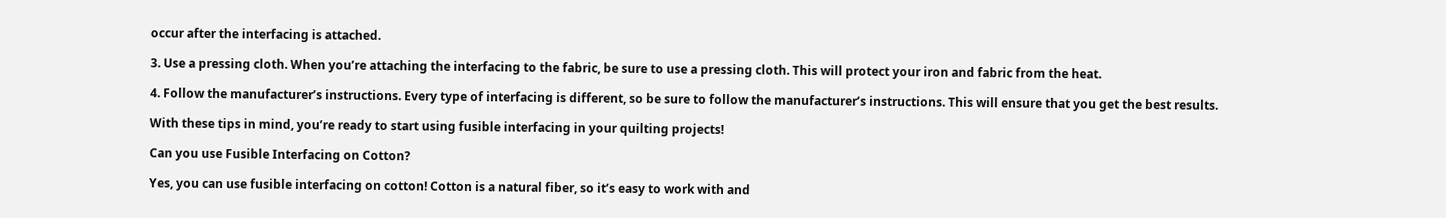occur after the interfacing is attached.

3. Use a pressing cloth. When you’re attaching the interfacing to the fabric, be sure to use a pressing cloth. This will protect your iron and fabric from the heat.

4. Follow the manufacturer’s instructions. Every type of interfacing is different, so be sure to follow the manufacturer’s instructions. This will ensure that you get the best results.

With these tips in mind, you’re ready to start using fusible interfacing in your quilting projects!

Can you use Fusible Interfacing on Cotton?

Yes, you can use fusible interfacing on cotton! Cotton is a natural fiber, so it’s easy to work with and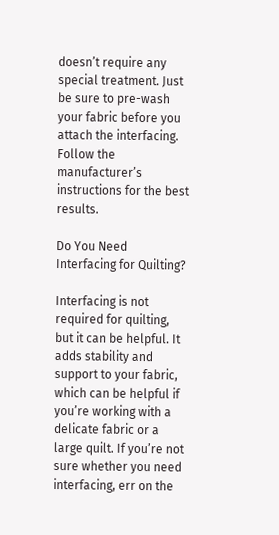doesn’t require any special treatment. Just be sure to pre-wash your fabric before you attach the interfacing. Follow the manufacturer’s instructions for the best results.

Do You Need Interfacing for Quilting?

Interfacing is not required for quilting, but it can be helpful. It adds stability and support to your fabric, which can be helpful if you’re working with a delicate fabric or a large quilt. If you’re not sure whether you need interfacing, err on the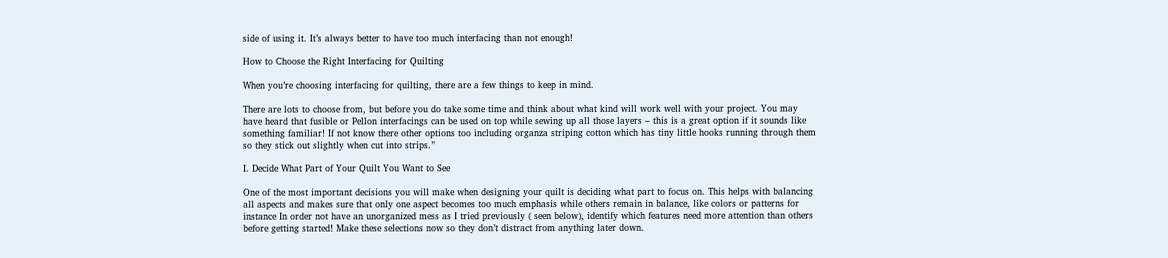side of using it. It’s always better to have too much interfacing than not enough!

How to Choose the Right Interfacing for Quilting

When you’re choosing interfacing for quilting, there are a few things to keep in mind.

There are lots to choose from, but before you do take some time and think about what kind will work well with your project. You may have heard that fusible or Pellon interfacings can be used on top while sewing up all those layers – this is a great option if it sounds like something familiar! If not know there other options too including organza striping cotton which has tiny little hooks running through them so they stick out slightly when cut into strips.”

I. Decide What Part of Your Quilt You Want to See

One of the most important decisions you will make when designing your quilt is deciding what part to focus on. This helps with balancing all aspects and makes sure that only one aspect becomes too much emphasis while others remain in balance, like colors or patterns for instance In order not have an unorganized mess as I tried previously ( seen below), identify which features need more attention than others before getting started! Make these selections now so they don’t distract from anything later down.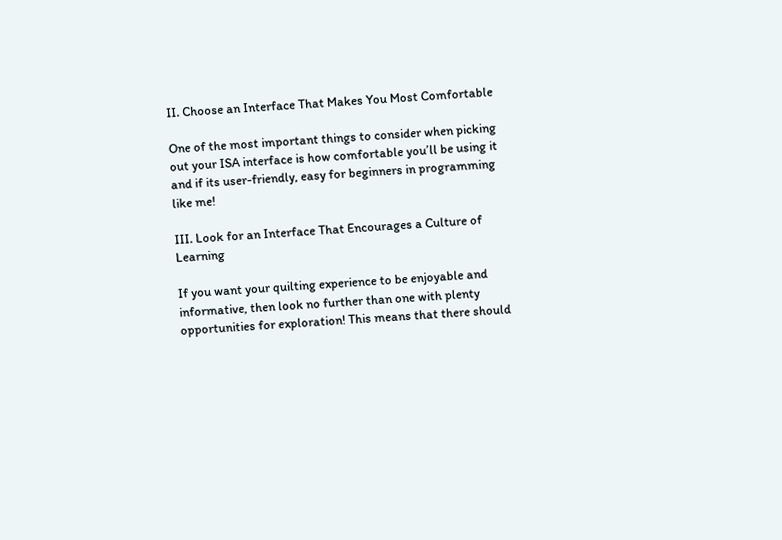II. Choose an Interface That Makes You Most Comfortable

One of the most important things to consider when picking out your ISA interface is how comfortable you’ll be using it and if its user-friendly, easy for beginners in programming like me!

III. Look for an Interface That Encourages a Culture of Learning

If you want your quilting experience to be enjoyable and informative, then look no further than one with plenty opportunities for exploration! This means that there should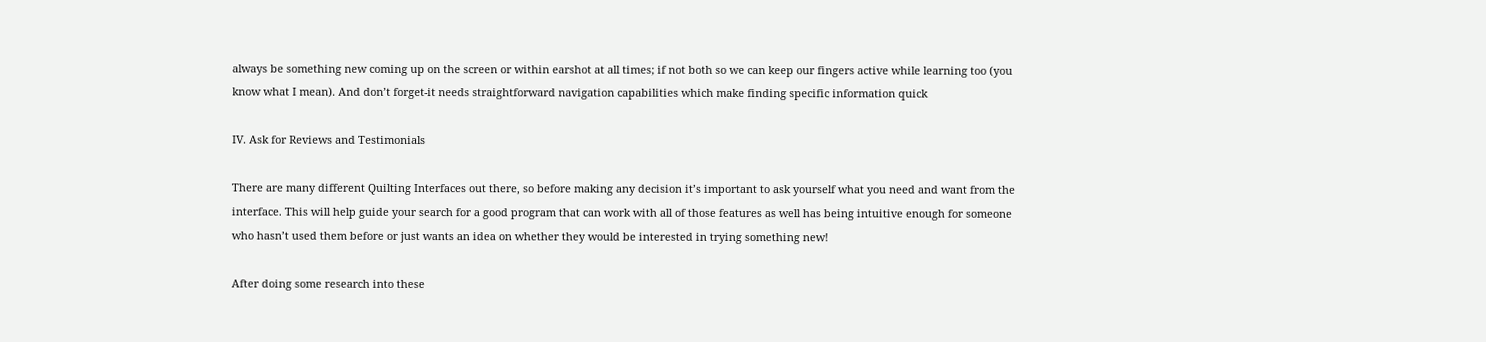always be something new coming up on the screen or within earshot at all times; if not both so we can keep our fingers active while learning too (you know what I mean). And don’t forget-it needs straightforward navigation capabilities which make finding specific information quick

IV. Ask for Reviews and Testimonials

There are many different Quilting Interfaces out there, so before making any decision it’s important to ask yourself what you need and want from the interface. This will help guide your search for a good program that can work with all of those features as well has being intuitive enough for someone who hasn’t used them before or just wants an idea on whether they would be interested in trying something new!

After doing some research into these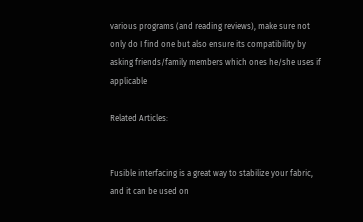various programs (and reading reviews), make sure not only do I find one but also ensure its compatibility by asking friends/family members which ones he/she uses if applicable

Related Articles:


Fusible interfacing is a great way to stabilize your fabric, and it can be used on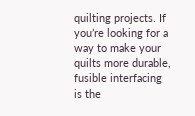quilting projects. If you’re looking for a way to make your quilts more durable, fusible interfacing is the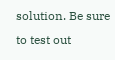solution. Be sure to test out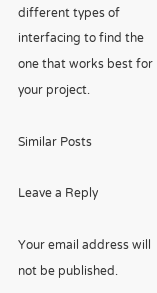different types of interfacing to find the one that works best for your project.

Similar Posts

Leave a Reply

Your email address will not be published.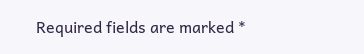Required fields are marked *